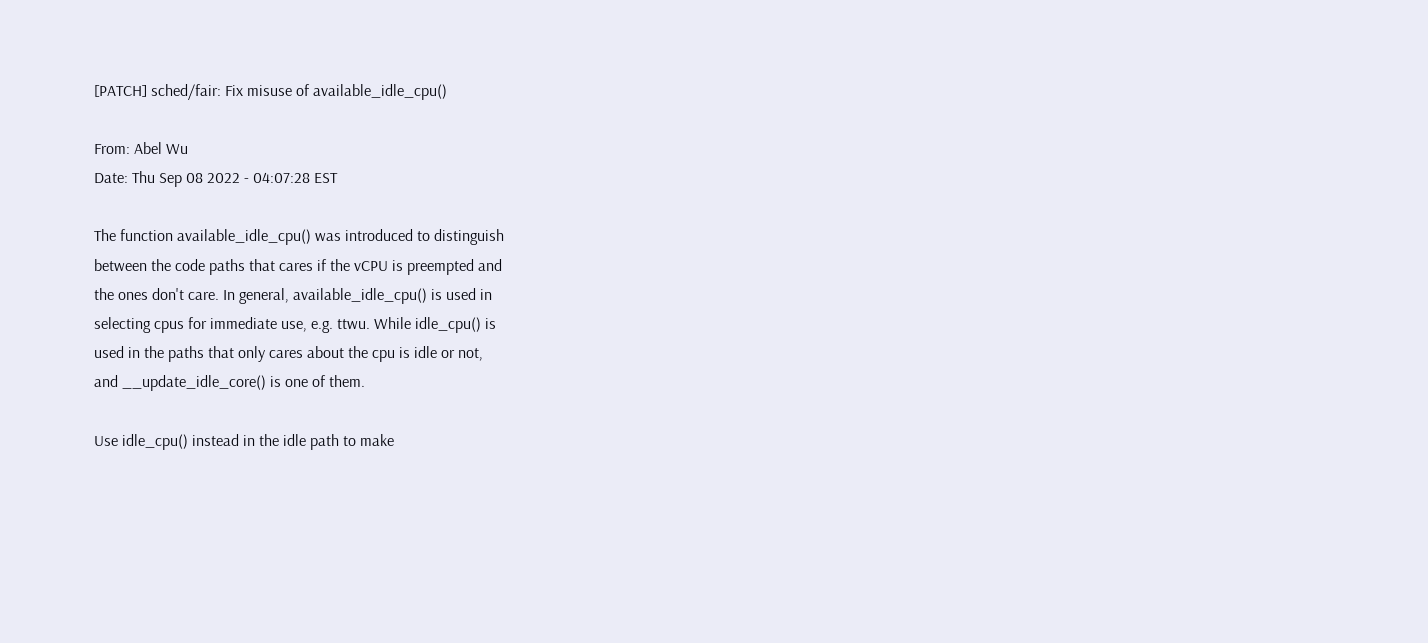[PATCH] sched/fair: Fix misuse of available_idle_cpu()

From: Abel Wu
Date: Thu Sep 08 2022 - 04:07:28 EST

The function available_idle_cpu() was introduced to distinguish
between the code paths that cares if the vCPU is preempted and
the ones don't care. In general, available_idle_cpu() is used in
selecting cpus for immediate use, e.g. ttwu. While idle_cpu() is
used in the paths that only cares about the cpu is idle or not,
and __update_idle_core() is one of them.

Use idle_cpu() instead in the idle path to make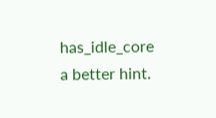has_idle_core
a better hint.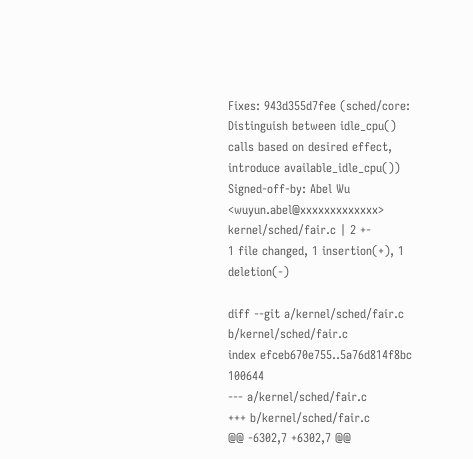Fixes: 943d355d7fee (sched/core: Distinguish between idle_cpu() calls based on desired effect, introduce available_idle_cpu())
Signed-off-by: Abel Wu <wuyun.abel@xxxxxxxxxxxxx>
kernel/sched/fair.c | 2 +-
1 file changed, 1 insertion(+), 1 deletion(-)

diff --git a/kernel/sched/fair.c b/kernel/sched/fair.c
index efceb670e755..5a76d814f8bc 100644
--- a/kernel/sched/fair.c
+++ b/kernel/sched/fair.c
@@ -6302,7 +6302,7 @@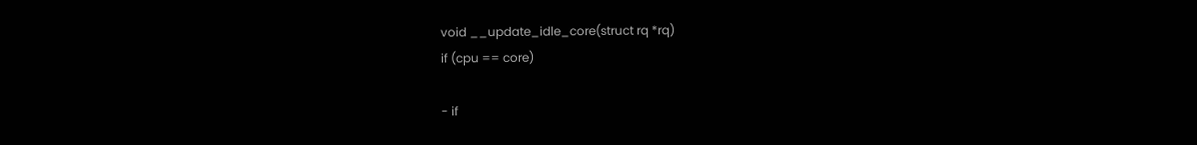void __update_idle_core(struct rq *rq)
if (cpu == core)

- if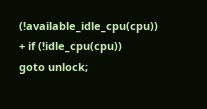(!available_idle_cpu(cpu))
+ if (!idle_cpu(cpu))
goto unlock;